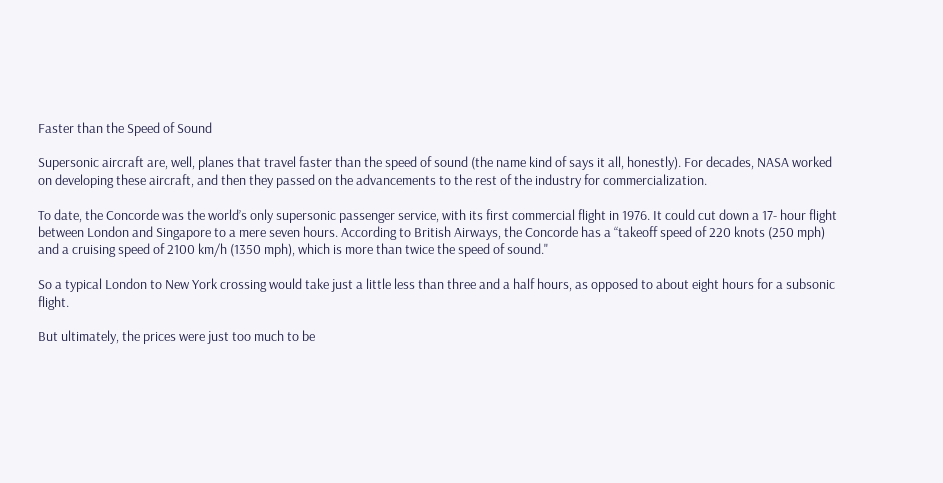Faster than the Speed of Sound

Supersonic aircraft are, well, planes that travel faster than the speed of sound (the name kind of says it all, honestly). For decades, NASA worked on developing these aircraft, and then they passed on the advancements to the rest of the industry for commercialization.

To date, the Concorde was the world’s only supersonic passenger service, with its first commercial flight in 1976. It could cut down a 17- hour flight between London and Singapore to a mere seven hours. According to British Airways, the Concorde has a “takeoff speed of 220 knots (250 mph) and a cruising speed of 2100 km/h (1350 mph), which is more than twice the speed of sound."

So a typical London to New York crossing would take just a little less than three and a half hours, as opposed to about eight hours for a subsonic flight.

But ultimately, the prices were just too much to be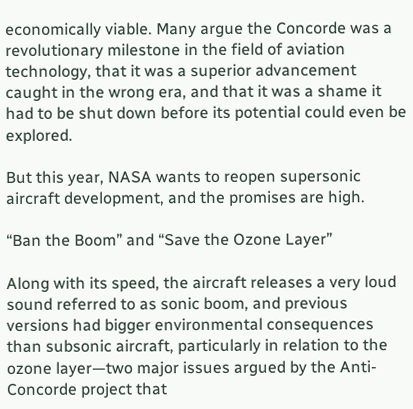economically viable. Many argue the Concorde was a revolutionary milestone in the field of aviation technology, that it was a superior advancement caught in the wrong era, and that it was a shame it had to be shut down before its potential could even be explored.

But this year, NASA wants to reopen supersonic aircraft development, and the promises are high.

“Ban the Boom” and “Save the Ozone Layer”

Along with its speed, the aircraft releases a very loud sound referred to as sonic boom, and previous versions had bigger environmental consequences than subsonic aircraft, particularly in relation to the ozone layer—two major issues argued by the Anti-Concorde project that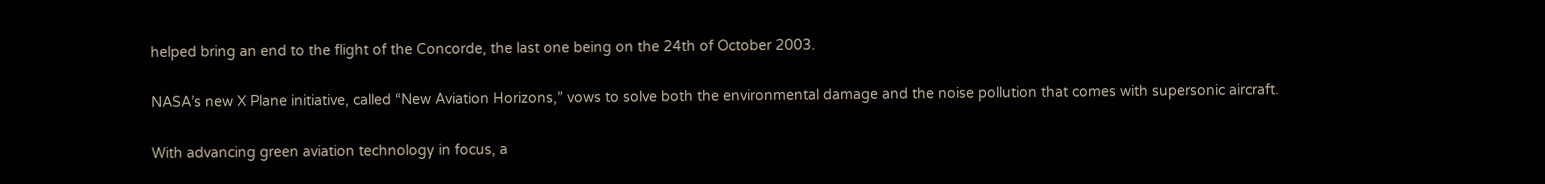helped bring an end to the flight of the Concorde, the last one being on the 24th of October 2003.

NASA’s new X Plane initiative, called “New Aviation Horizons,” vows to solve both the environmental damage and the noise pollution that comes with supersonic aircraft.

With advancing green aviation technology in focus, a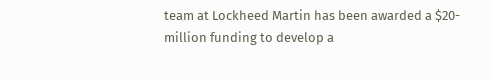team at Lockheed Martin has been awarded a $20-million funding to develop a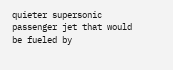quieter supersonic passenger jet that would be fueled by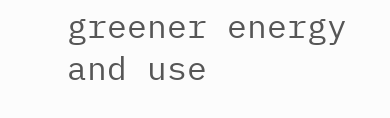greener energy and use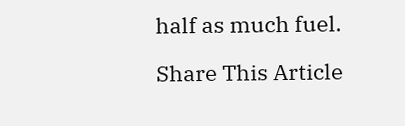half as much fuel.

Share This Article